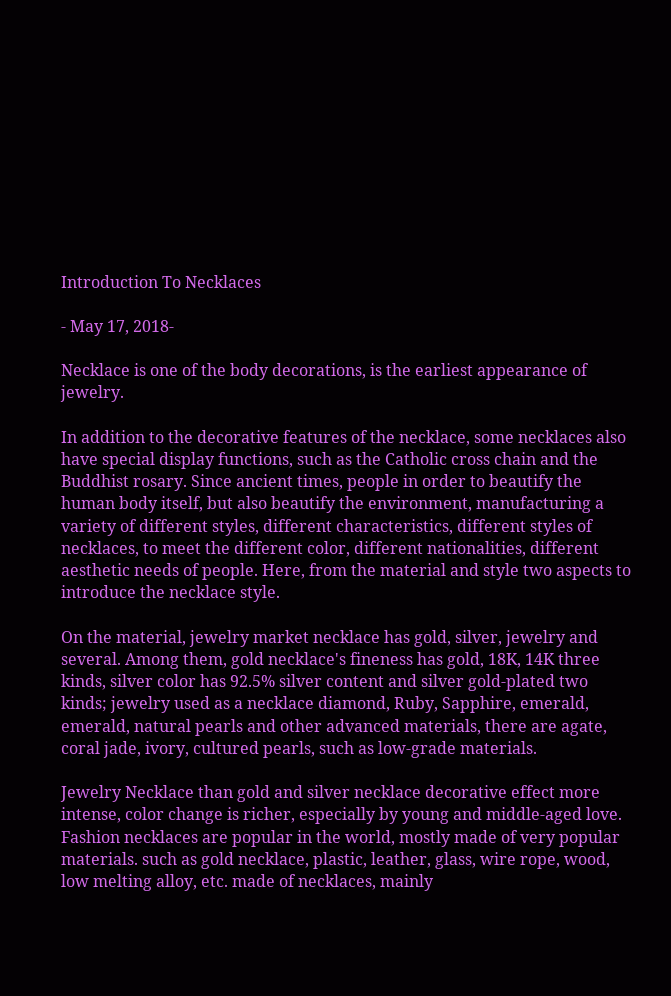Introduction To Necklaces

- May 17, 2018-

Necklace is one of the body decorations, is the earliest appearance of jewelry.

In addition to the decorative features of the necklace, some necklaces also have special display functions, such as the Catholic cross chain and the Buddhist rosary. Since ancient times, people in order to beautify the human body itself, but also beautify the environment, manufacturing a variety of different styles, different characteristics, different styles of necklaces, to meet the different color, different nationalities, different aesthetic needs of people. Here, from the material and style two aspects to introduce the necklace style.

On the material, jewelry market necklace has gold, silver, jewelry and several. Among them, gold necklace's fineness has gold, 18K, 14K three kinds, silver color has 92.5% silver content and silver gold-plated two kinds; jewelry used as a necklace diamond, Ruby, Sapphire, emerald, emerald, natural pearls and other advanced materials, there are agate, coral jade, ivory, cultured pearls, such as low-grade materials.

Jewelry Necklace than gold and silver necklace decorative effect more intense, color change is richer, especially by young and middle-aged love. Fashion necklaces are popular in the world, mostly made of very popular materials. such as gold necklace, plastic, leather, glass, wire rope, wood, low melting alloy, etc. made of necklaces, mainly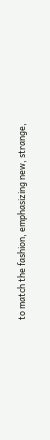to match the fashion, emphasizing new, strange,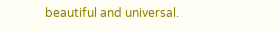beautiful and universal.